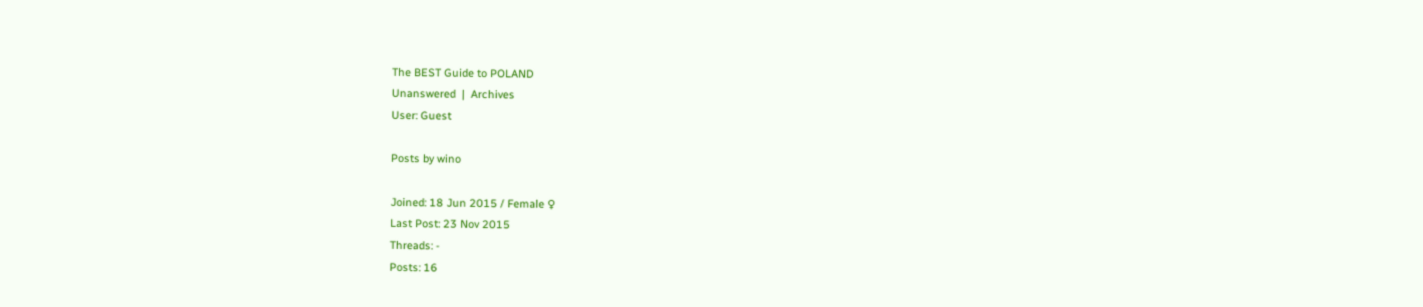The BEST Guide to POLAND
Unanswered  |  Archives
User: Guest

Posts by wino

Joined: 18 Jun 2015 / Female ♀
Last Post: 23 Nov 2015
Threads: -
Posts: 16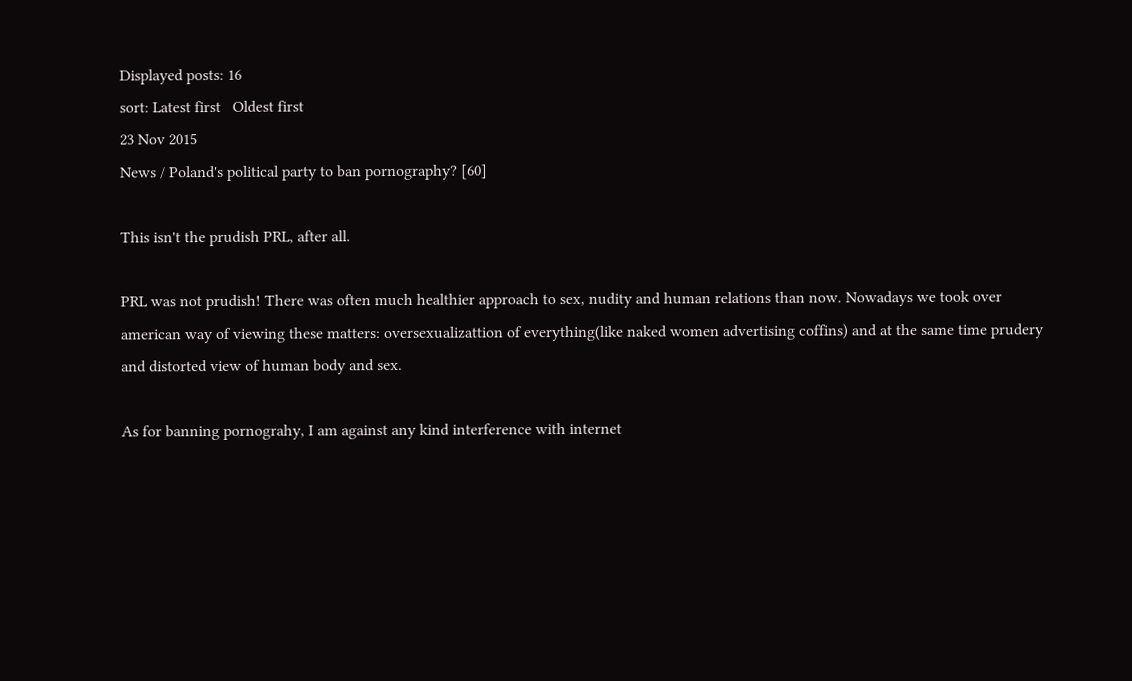Displayed posts: 16
sort: Latest first   Oldest first
23 Nov 2015
News / Poland's political party to ban pornography? [60]

This isn't the prudish PRL, after all.

PRL was not prudish! There was often much healthier approach to sex, nudity and human relations than now. Nowadays we took over american way of viewing these matters: oversexualizattion of everything(like naked women advertising coffins) and at the same time prudery and distorted view of human body and sex.

As for banning pornograhy, I am against any kind interference with internet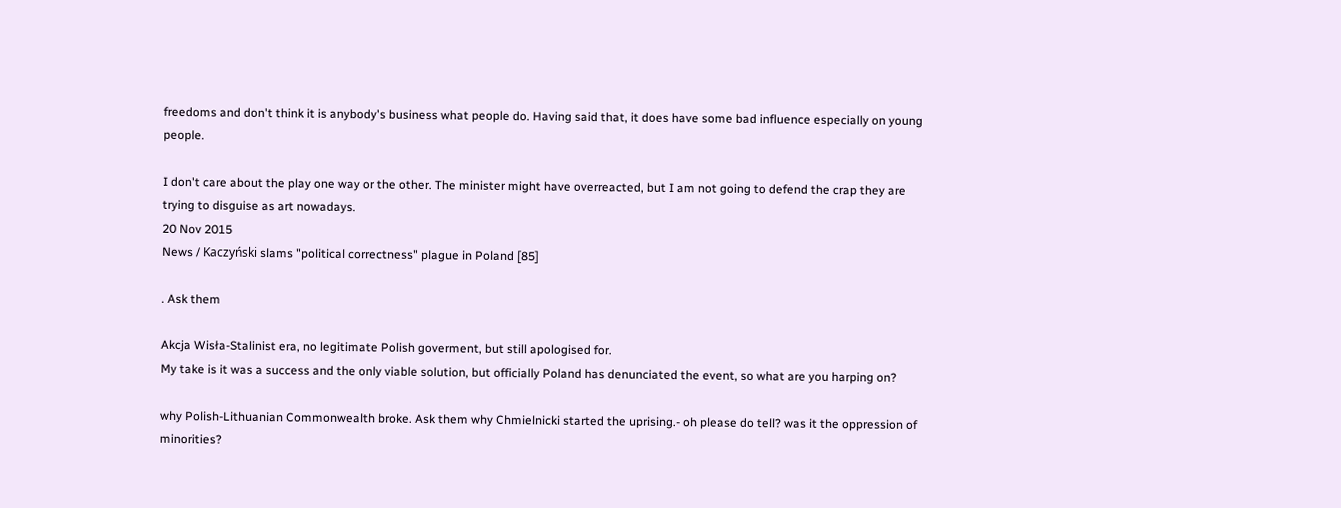freedoms and don't think it is anybody's business what people do. Having said that, it does have some bad influence especially on young people.

I don't care about the play one way or the other. The minister might have overreacted, but I am not going to defend the crap they are trying to disguise as art nowadays.
20 Nov 2015
News / Kaczyński slams "political correctness" plague in Poland [85]

. Ask them

Akcja Wisła-Stalinist era, no legitimate Polish goverment, but still apologised for.
My take is it was a success and the only viable solution, but officially Poland has denunciated the event, so what are you harping on?

why Polish-Lithuanian Commonwealth broke. Ask them why Chmielnicki started the uprising.- oh please do tell? was it the oppression of minorities?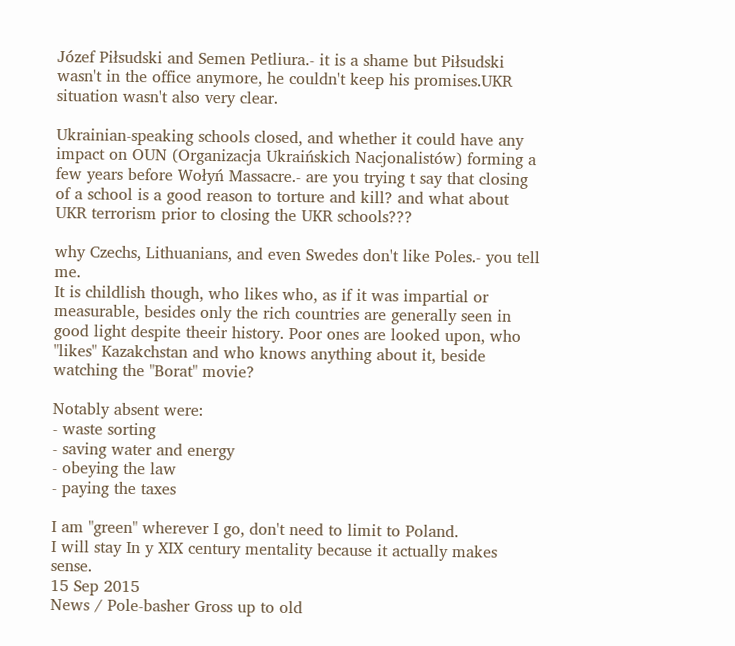Józef Piłsudski and Semen Petliura.- it is a shame but Piłsudski wasn't in the office anymore, he couldn't keep his promises.UKR situation wasn't also very clear.

Ukrainian-speaking schools closed, and whether it could have any impact on OUN (Organizacja Ukraińskich Nacjonalistów) forming a few years before Wołyń Massacre.- are you trying t say that closing of a school is a good reason to torture and kill? and what about UKR terrorism prior to closing the UKR schools???

why Czechs, Lithuanians, and even Swedes don't like Poles.- you tell me.
It is childlish though, who likes who, as if it was impartial or measurable, besides only the rich countries are generally seen in good light despite theeir history. Poor ones are looked upon, who "likes" Kazakchstan and who knows anything about it, beside watching the "Borat" movie?

Notably absent were:
- waste sorting
- saving water and energy
- obeying the law
- paying the taxes

I am "green" wherever I go, don't need to limit to Poland.
I will stay In y XIX century mentality because it actually makes sense.
15 Sep 2015
News / Pole-basher Gross up to old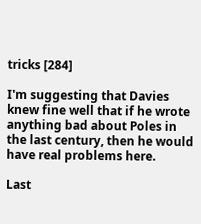tricks [284]

I'm suggesting that Davies knew fine well that if he wrote anything bad about Poles in the last century, then he would have real problems here.

Last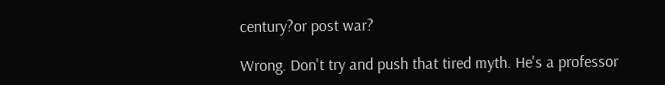century?or post war?

Wrong. Don't try and push that tired myth. He's a professor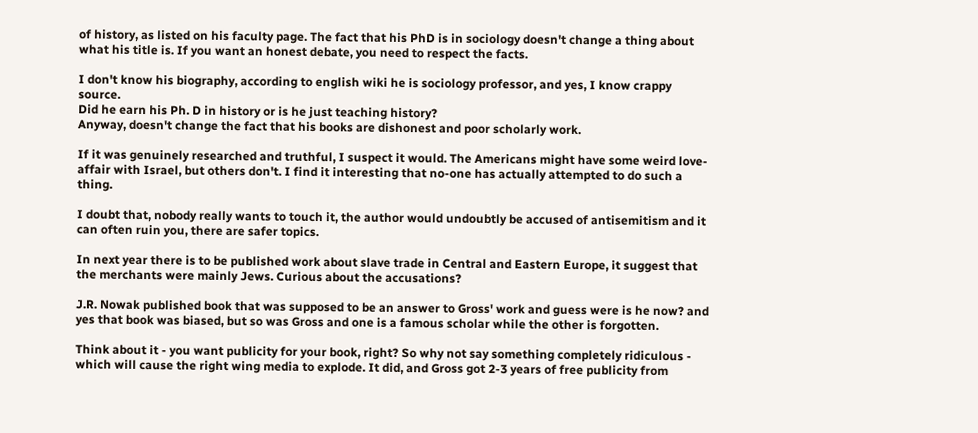of history, as listed on his faculty page. The fact that his PhD is in sociology doesn't change a thing about what his title is. If you want an honest debate, you need to respect the facts.

I don't know his biography, according to english wiki he is sociology professor, and yes, I know crappy source.
Did he earn his Ph. D in history or is he just teaching history?
Anyway, doesn't change the fact that his books are dishonest and poor scholarly work.

If it was genuinely researched and truthful, I suspect it would. The Americans might have some weird love-affair with Israel, but others don't. I find it interesting that no-one has actually attempted to do such a thing.

I doubt that, nobody really wants to touch it, the author would undoubtly be accused of antisemitism and it can often ruin you, there are safer topics.

In next year there is to be published work about slave trade in Central and Eastern Europe, it suggest that the merchants were mainly Jews. Curious about the accusations?

J.R. Nowak published book that was supposed to be an answer to Gross' work and guess were is he now? and yes that book was biased, but so was Gross and one is a famous scholar while the other is forgotten.

Think about it - you want publicity for your book, right? So why not say something completely ridiculous - which will cause the right wing media to explode. It did, and Gross got 2-3 years of free publicity from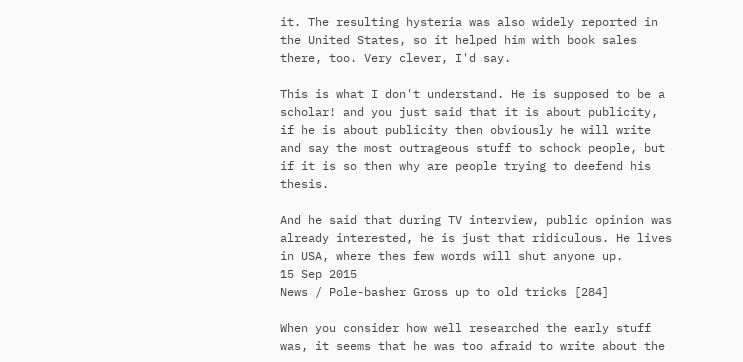it. The resulting hysteria was also widely reported in the United States, so it helped him with book sales there, too. Very clever, I'd say.

This is what I don't understand. He is supposed to be a scholar! and you just said that it is about publicity, if he is about publicity then obviously he will write and say the most outrageous stuff to schock people, but if it is so then why are people trying to deefend his thesis.

And he said that during TV interview, public opinion was already interested, he is just that ridiculous. He lives in USA, where thes few words will shut anyone up.
15 Sep 2015
News / Pole-basher Gross up to old tricks [284]

When you consider how well researched the early stuff was, it seems that he was too afraid to write about the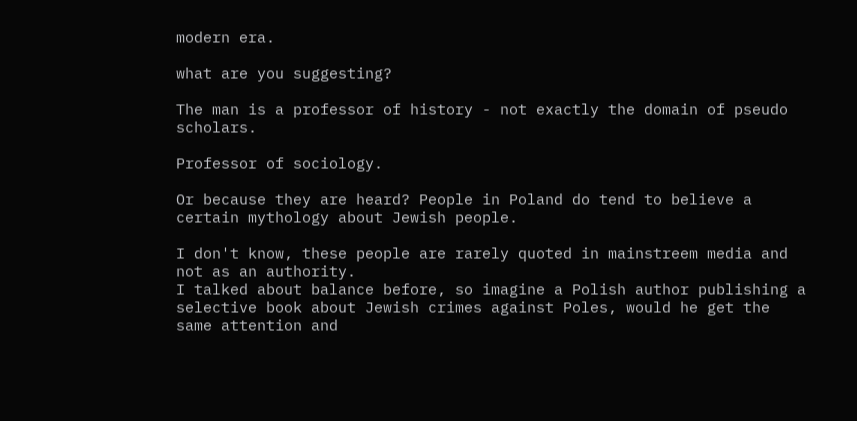modern era.

what are you suggesting?

The man is a professor of history - not exactly the domain of pseudo scholars.

Professor of sociology.

Or because they are heard? People in Poland do tend to believe a certain mythology about Jewish people.

I don't know, these people are rarely quoted in mainstreem media and not as an authority.
I talked about balance before, so imagine a Polish author publishing a selective book about Jewish crimes against Poles, would he get the same attention and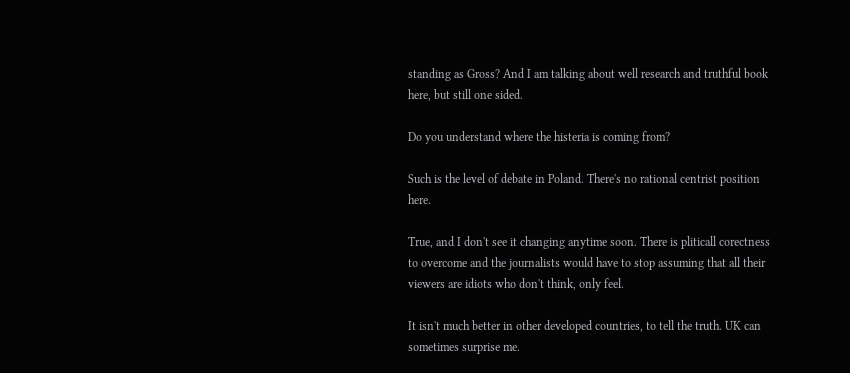standing as Gross? And I am talking about well research and truthful book here, but still one sided.

Do you understand where the histeria is coming from?

Such is the level of debate in Poland. There's no rational centrist position here.

True, and I don't see it changing anytime soon. There is pliticall corectness to overcome and the journalists would have to stop assuming that all their viewers are idiots who don't think, only feel.

It isn't much better in other developed countries, to tell the truth. UK can sometimes surprise me.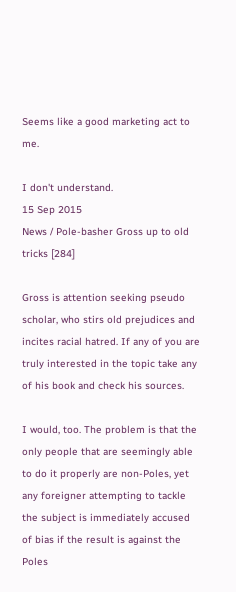Seems like a good marketing act to me.

I don't understand.
15 Sep 2015
News / Pole-basher Gross up to old tricks [284]

Gross is attention seeking pseudo scholar, who stirs old prejudices and incites racial hatred. If any of you are truly interested in the topic take any of his book and check his sources.

I would, too. The problem is that the only people that are seemingly able to do it properly are non-Poles, yet any foreigner attempting to tackle the subject is immediately accused of bias if the result is against the Poles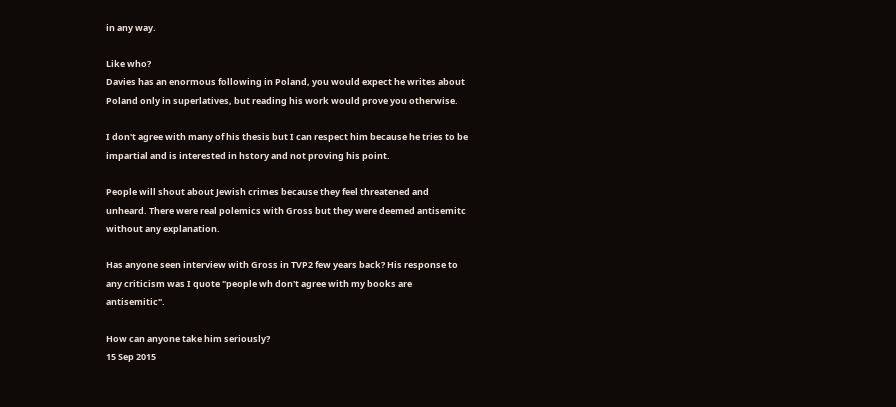in any way.

Like who?
Davies has an enormous following in Poland, you would expect he writes about Poland only in superlatives, but reading his work would prove you otherwise.

I don't agree with many of his thesis but I can respect him because he tries to be impartial and is interested in hstory and not proving his point.

People will shout about Jewish crimes because they feel threatened and unheard. There were real polemics with Gross but they were deemed antisemitc without any explanation.

Has anyone seen interview with Gross in TVP2 few years back? His response to any criticism was I quote "people wh don't agree with my books are antisemitic".

How can anyone take him seriously?
15 Sep 2015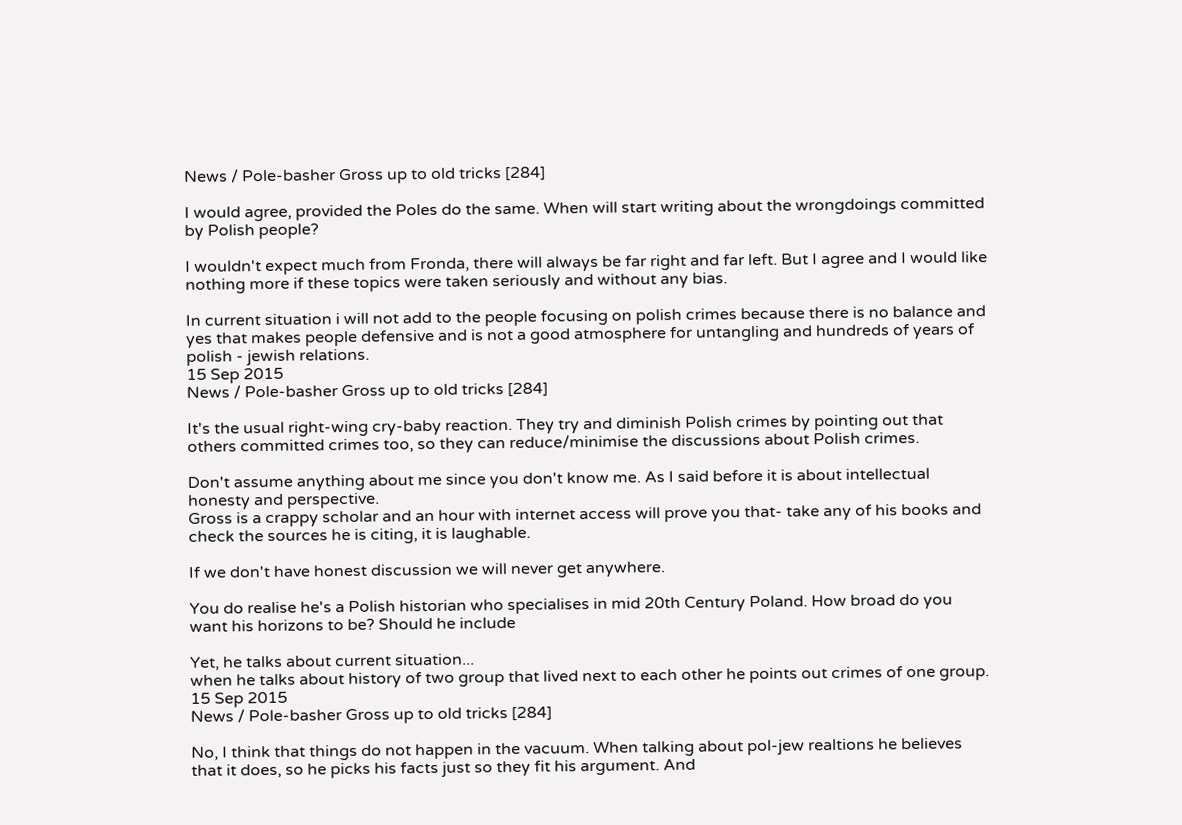News / Pole-basher Gross up to old tricks [284]

I would agree, provided the Poles do the same. When will start writing about the wrongdoings committed by Polish people?

I wouldn't expect much from Fronda, there will always be far right and far left. But I agree and I would like nothing more if these topics were taken seriously and without any bias.

In current situation i will not add to the people focusing on polish crimes because there is no balance and yes that makes people defensive and is not a good atmosphere for untangling and hundreds of years of polish - jewish relations.
15 Sep 2015
News / Pole-basher Gross up to old tricks [284]

It's the usual right-wing cry-baby reaction. They try and diminish Polish crimes by pointing out that others committed crimes too, so they can reduce/minimise the discussions about Polish crimes.

Don't assume anything about me since you don't know me. As I said before it is about intellectual honesty and perspective.
Gross is a crappy scholar and an hour with internet access will prove you that- take any of his books and check the sources he is citing, it is laughable.

If we don't have honest discussion we will never get anywhere.

You do realise he's a Polish historian who specialises in mid 20th Century Poland. How broad do you want his horizons to be? Should he include

Yet, he talks about current situation...
when he talks about history of two group that lived next to each other he points out crimes of one group.
15 Sep 2015
News / Pole-basher Gross up to old tricks [284]

No, I think that things do not happen in the vacuum. When talking about pol-jew realtions he believes that it does, so he picks his facts just so they fit his argument. And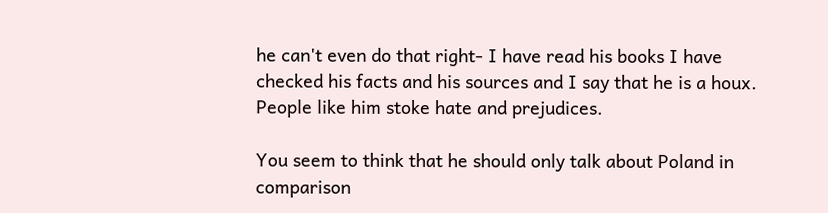he can't even do that right- I have read his books I have checked his facts and his sources and I say that he is a houx. People like him stoke hate and prejudices.

You seem to think that he should only talk about Poland in comparison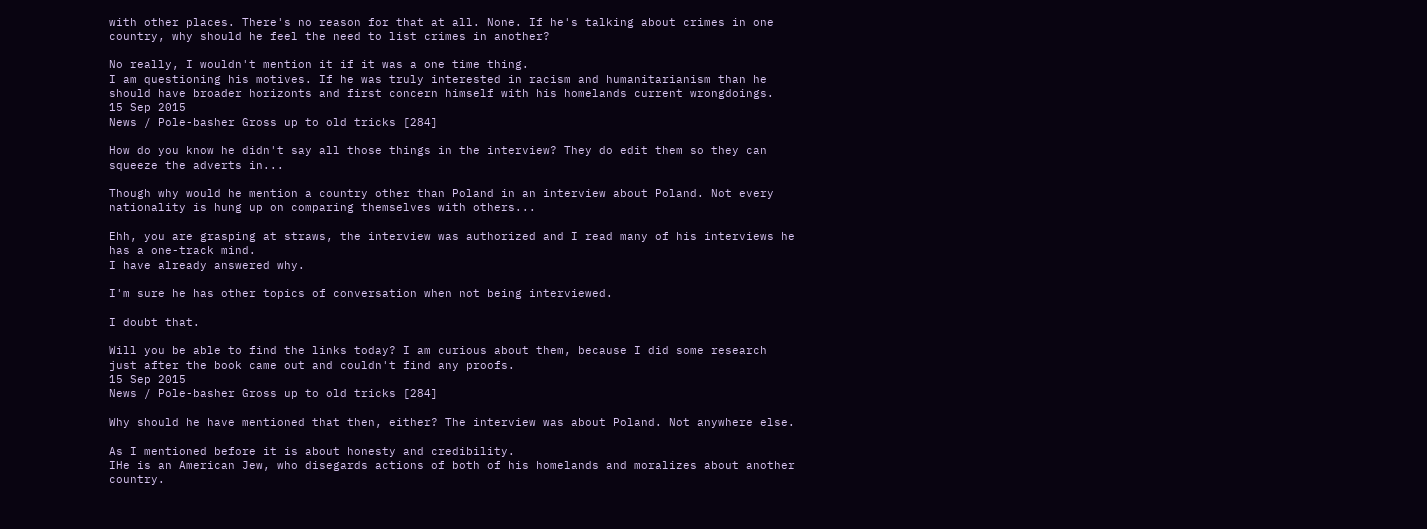with other places. There's no reason for that at all. None. If he's talking about crimes in one country, why should he feel the need to list crimes in another?

No really, I wouldn't mention it if it was a one time thing.
I am questioning his motives. If he was truly interested in racism and humanitarianism than he should have broader horizonts and first concern himself with his homelands current wrongdoings.
15 Sep 2015
News / Pole-basher Gross up to old tricks [284]

How do you know he didn't say all those things in the interview? They do edit them so they can squeeze the adverts in...

Though why would he mention a country other than Poland in an interview about Poland. Not every nationality is hung up on comparing themselves with others...

Ehh, you are grasping at straws, the interview was authorized and I read many of his interviews he has a one-track mind.
I have already answered why.

I'm sure he has other topics of conversation when not being interviewed.

I doubt that.

Will you be able to find the links today? I am curious about them, because I did some research just after the book came out and couldn't find any proofs.
15 Sep 2015
News / Pole-basher Gross up to old tricks [284]

Why should he have mentioned that then, either? The interview was about Poland. Not anywhere else.

As I mentioned before it is about honesty and credibility.
IHe is an American Jew, who disegards actions of both of his homelands and moralizes about another country.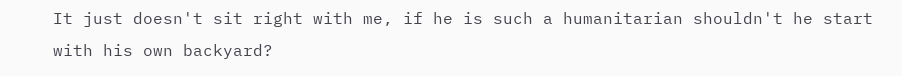It just doesn't sit right with me, if he is such a humanitarian shouldn't he start with his own backyard?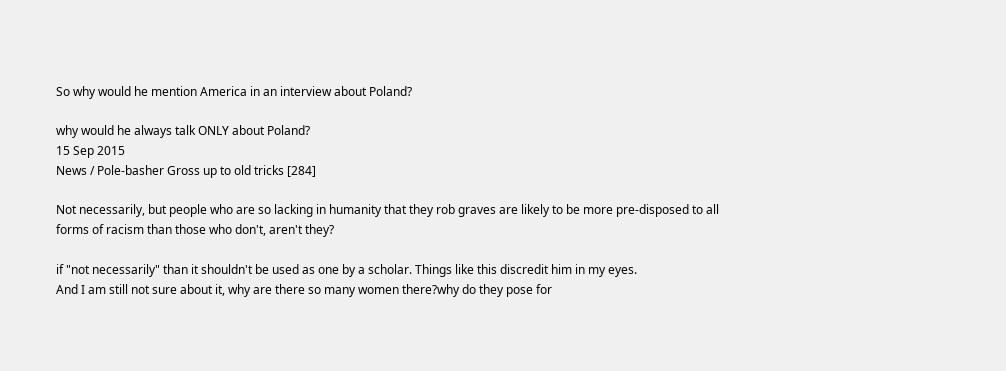So why would he mention America in an interview about Poland?

why would he always talk ONLY about Poland?
15 Sep 2015
News / Pole-basher Gross up to old tricks [284]

Not necessarily, but people who are so lacking in humanity that they rob graves are likely to be more pre-disposed to all forms of racism than those who don't, aren't they?

if "not necessarily" than it shouldn't be used as one by a scholar. Things like this discredit him in my eyes.
And I am still not sure about it, why are there so many women there?why do they pose for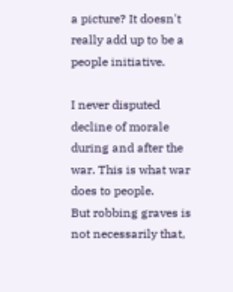a picture? It doesn't really add up to be a people initiative.

I never disputed decline of morale during and after the war. This is what war does to people.
But robbing graves is not necessarily that,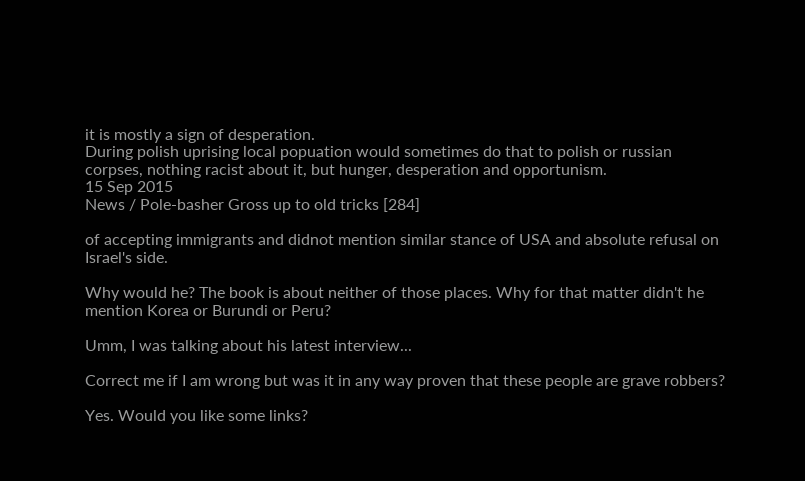it is mostly a sign of desperation.
During polish uprising local popuation would sometimes do that to polish or russian corpses, nothing racist about it, but hunger, desperation and opportunism.
15 Sep 2015
News / Pole-basher Gross up to old tricks [284]

of accepting immigrants and didnot mention similar stance of USA and absolute refusal on Israel's side.

Why would he? The book is about neither of those places. Why for that matter didn't he mention Korea or Burundi or Peru?

Umm, I was talking about his latest interview...

Correct me if I am wrong but was it in any way proven that these people are grave robbers?

Yes. Would you like some links?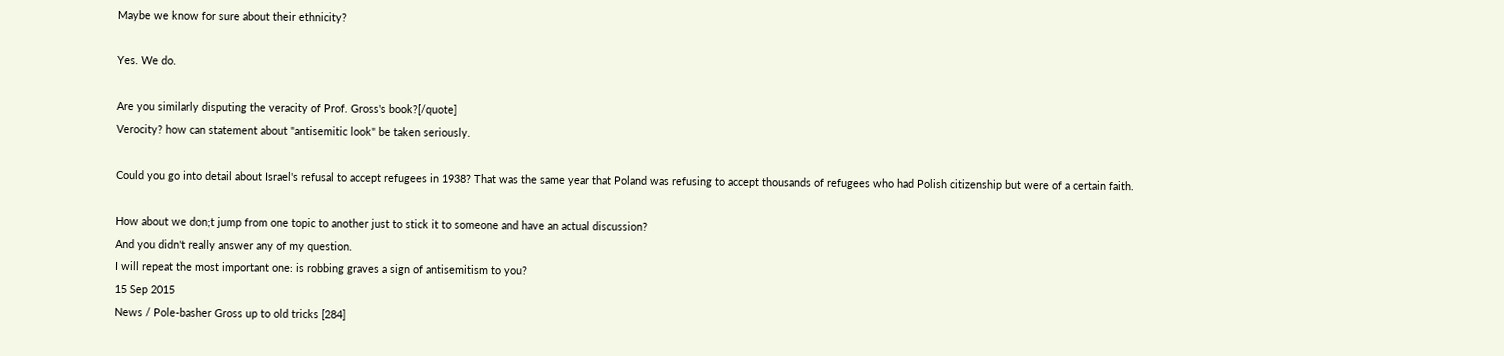Maybe we know for sure about their ethnicity?

Yes. We do.

Are you similarly disputing the veracity of Prof. Gross's book?[/quote]
Verocity? how can statement about "antisemitic look" be taken seriously.

Could you go into detail about Israel's refusal to accept refugees in 1938? That was the same year that Poland was refusing to accept thousands of refugees who had Polish citizenship but were of a certain faith.

How about we don;t jump from one topic to another just to stick it to someone and have an actual discussion?
And you didn't really answer any of my question.
I will repeat the most important one: is robbing graves a sign of antisemitism to you?
15 Sep 2015
News / Pole-basher Gross up to old tricks [284]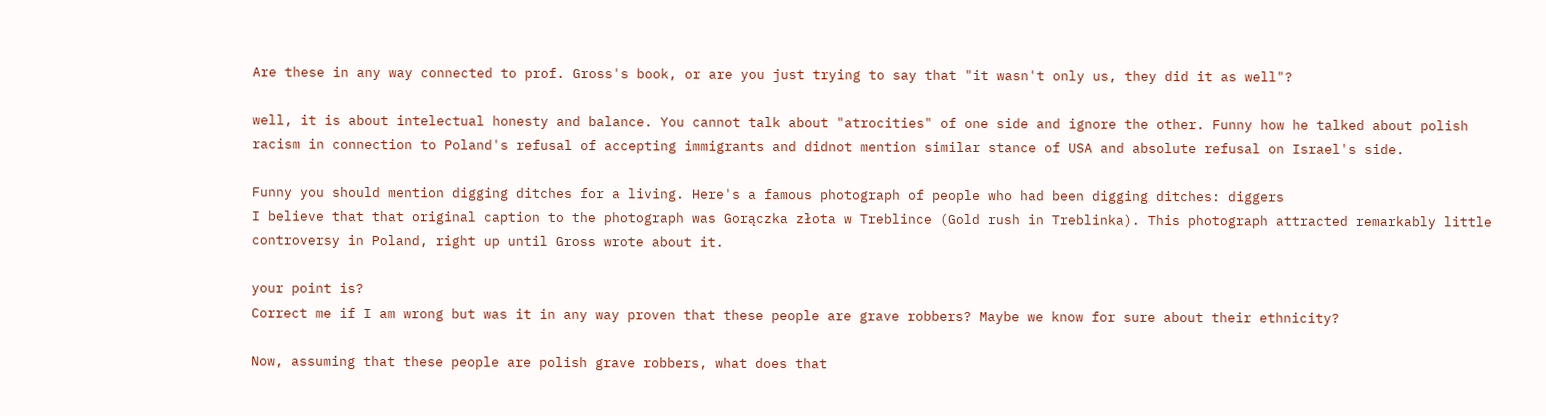Are these in any way connected to prof. Gross's book, or are you just trying to say that "it wasn't only us, they did it as well"?

well, it is about intelectual honesty and balance. You cannot talk about "atrocities" of one side and ignore the other. Funny how he talked about polish racism in connection to Poland's refusal of accepting immigrants and didnot mention similar stance of USA and absolute refusal on Israel's side.

Funny you should mention digging ditches for a living. Here's a famous photograph of people who had been digging ditches: diggers
I believe that that original caption to the photograph was Gorączka złota w Treblince (Gold rush in Treblinka). This photograph attracted remarkably little controversy in Poland, right up until Gross wrote about it.

your point is?
Correct me if I am wrong but was it in any way proven that these people are grave robbers? Maybe we know for sure about their ethnicity?

Now, assuming that these people are polish grave robbers, what does that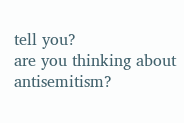tell you?
are you thinking about antisemitism?